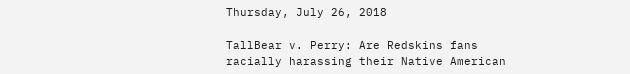Thursday, July 26, 2018

TallBear v. Perry: Are Redskins fans racially harassing their Native American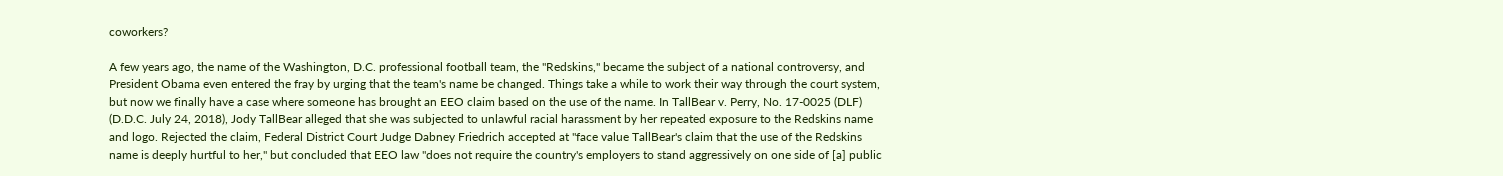coworkers?

A few years ago, the name of the Washington, D.C. professional football team, the "Redskins," became the subject of a national controversy, and President Obama even entered the fray by urging that the team's name be changed. Things take a while to work their way through the court system, but now we finally have a case where someone has brought an EEO claim based on the use of the name. In TallBear v. Perry, No. 17-0025 (DLF) (D.D.C. July 24, 2018), Jody TallBear alleged that she was subjected to unlawful racial harassment by her repeated exposure to the Redskins name and logo. Rejected the claim, Federal District Court Judge Dabney Friedrich accepted at "face value TallBear's claim that the use of the Redskins name is deeply hurtful to her," but concluded that EEO law "does not require the country's employers to stand aggressively on one side of [a] public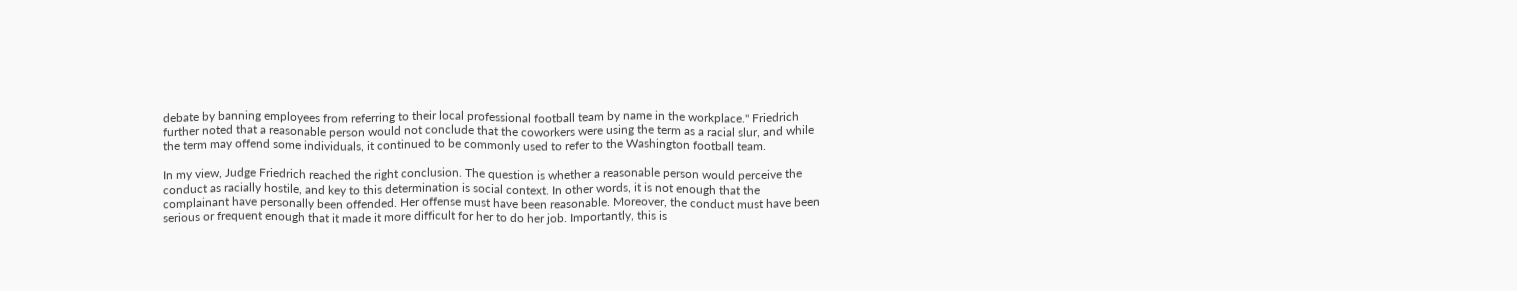debate by banning employees from referring to their local professional football team by name in the workplace." Friedrich further noted that a reasonable person would not conclude that the coworkers were using the term as a racial slur, and while the term may offend some individuals, it continued to be commonly used to refer to the Washington football team.

In my view, Judge Friedrich reached the right conclusion. The question is whether a reasonable person would perceive the conduct as racially hostile, and key to this determination is social context. In other words, it is not enough that the complainant have personally been offended. Her offense must have been reasonable. Moreover, the conduct must have been serious or frequent enough that it made it more difficult for her to do her job. Importantly, this is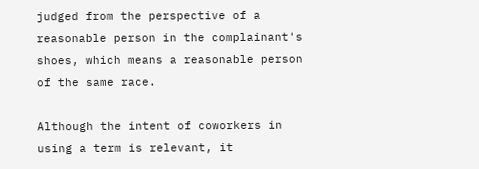judged from the perspective of a reasonable person in the complainant's shoes, which means a reasonable person of the same race.

Although the intent of coworkers in using a term is relevant, it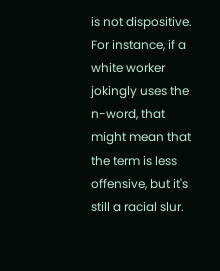is not dispositive. For instance, if a white worker jokingly uses the n-word, that might mean that the term is less offensive, but it's still a racial slur.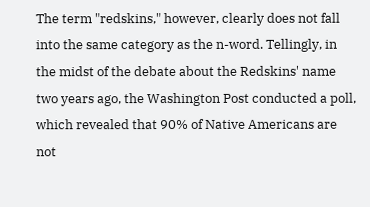The term "redskins," however, clearly does not fall into the same category as the n-word. Tellingly, in the midst of the debate about the Redskins' name two years ago, the Washington Post conducted a poll, which revealed that 90% of Native Americans are not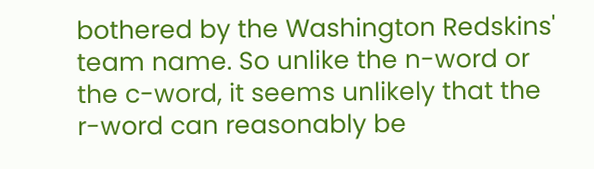bothered by the Washington Redskins' team name. So unlike the n-word or the c-word, it seems unlikely that the r-word can reasonably be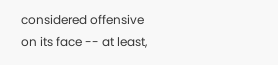considered offensive on its face -- at least,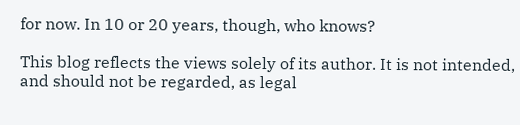for now. In 10 or 20 years, though, who knows?

This blog reflects the views solely of its author. It is not intended, and should not be regarded, as legal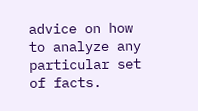advice on how to analyze any particular set of facts.